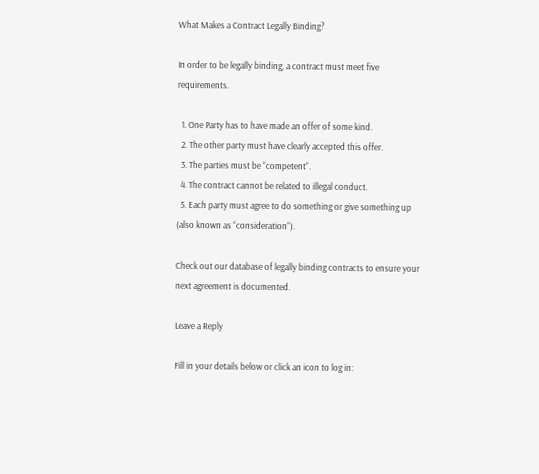What Makes a Contract Legally Binding?

In order to be legally binding, a contract must meet five requirements.

  1. One Party has to have made an offer of some kind.
  2. The other party must have clearly accepted this offer.
  3. The parties must be “competent“.
  4. The contract cannot be related to illegal conduct.
  5. Each party must agree to do something or give something up (also known as “consideration“).

Check out our database of legally binding contracts to ensure your next agreement is documented.

Leave a Reply

Fill in your details below or click an icon to log in: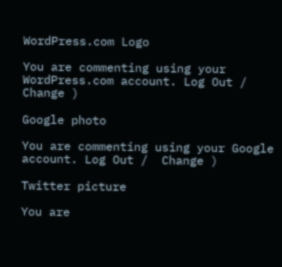WordPress.com Logo

You are commenting using your WordPress.com account. Log Out /  Change )

Google photo

You are commenting using your Google account. Log Out /  Change )

Twitter picture

You are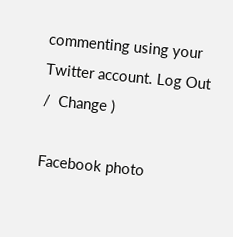commenting using your Twitter account. Log Out /  Change )

Facebook photo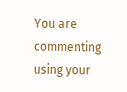You are commenting using your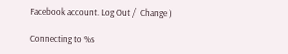Facebook account. Log Out /  Change )

Connecting to %s